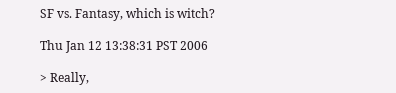SF vs. Fantasy, which is witch?

Thu Jan 12 13:38:31 PST 2006

> Really,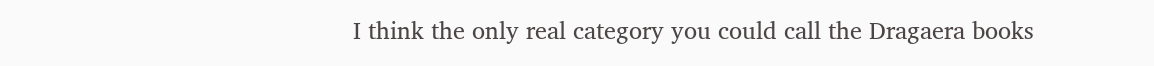I think the only real category you could call the Dragaera books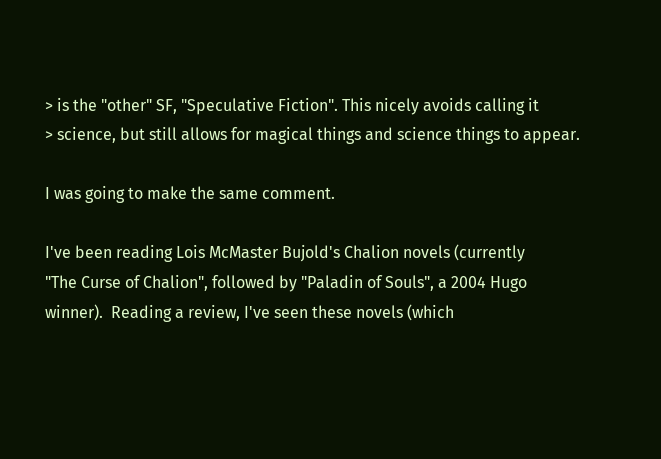> is the "other" SF, "Speculative Fiction". This nicely avoids calling it
> science, but still allows for magical things and science things to appear.

I was going to make the same comment.

I've been reading Lois McMaster Bujold's Chalion novels (currently
"The Curse of Chalion", followed by "Paladin of Souls", a 2004 Hugo
winner).  Reading a review, I've seen these novels (which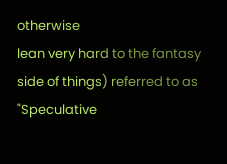otherwise
lean very hard to the fantasy side of things) referred to as
"Speculative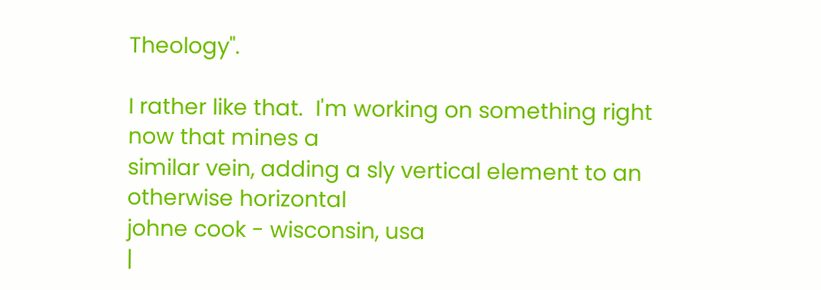Theology".

I rather like that.  I'm working on something right now that mines a
similar vein, adding a sly vertical element to an otherwise horizontal
johne cook - wisconsin, usa
|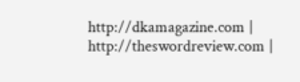http://dkamagazine.com | http://theswordreview.com |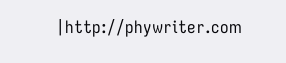|http://phywriter.com